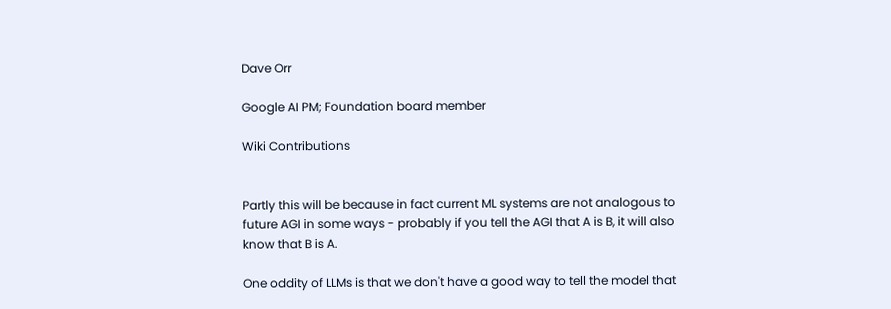Dave Orr

Google AI PM; Foundation board member

Wiki Contributions


Partly this will be because in fact current ML systems are not analogous to future AGI in some ways - probably if you tell the AGI that A is B, it will also know that B is A.

One oddity of LLMs is that we don't have a good way to tell the model that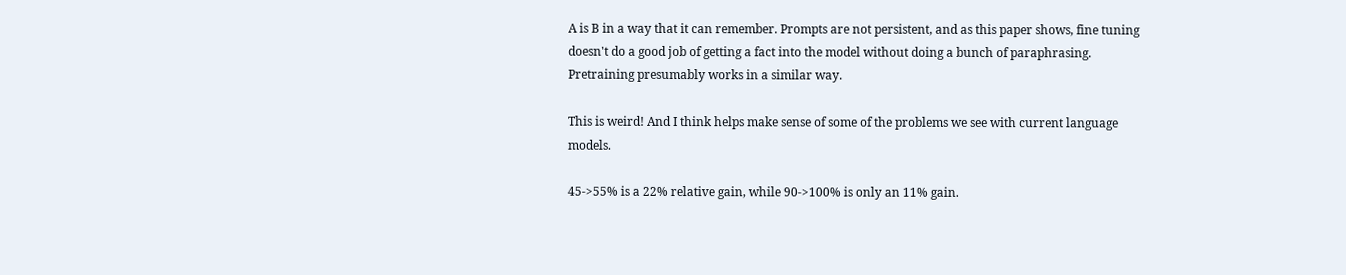A is B in a way that it can remember. Prompts are not persistent, and as this paper shows, fine tuning doesn't do a good job of getting a fact into the model without doing a bunch of paraphrasing. Pretraining presumably works in a similar way.

This is weird! And I think helps make sense of some of the problems we see with current language models.

45->55% is a 22% relative gain, while 90->100% is only an 11% gain.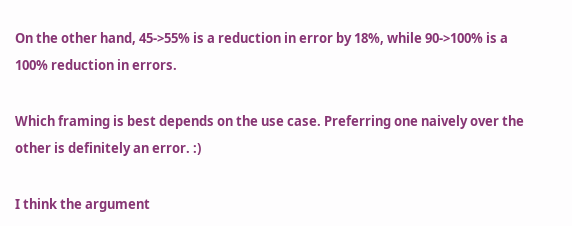On the other hand, 45->55% is a reduction in error by 18%, while 90->100% is a 100% reduction in errors.

Which framing is best depends on the use case. Preferring one naively over the other is definitely an error. :)

I think the argument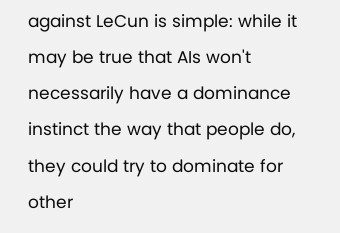against LeCun is simple: while it may be true that AIs won't necessarily have a dominance instinct the way that people do, they could try to dominate for other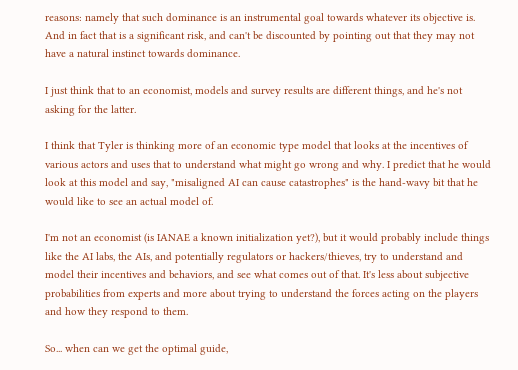reasons: namely that such dominance is an instrumental goal towards whatever its objective is. And in fact that is a significant risk, and can't be discounted by pointing out that they may not have a natural instinct towards dominance.

I just think that to an economist, models and survey results are different things, and he's not asking for the latter.

I think that Tyler is thinking more of an economic type model that looks at the incentives of various actors and uses that to understand what might go wrong and why. I predict that he would look at this model and say, "misaligned AI can cause catastrophes" is the hand-wavy bit that he would like to see an actual model of.

I'm not an economist (is IANAE a known initialization yet?), but it would probably include things like the AI labs, the AIs, and potentially regulators or hackers/thieves, try to understand and model their incentives and behaviors, and see what comes out of that. It's less about subjective probabilities from experts and more about trying to understand the forces acting on the players and how they respond to them.

So... when can we get the optimal guide,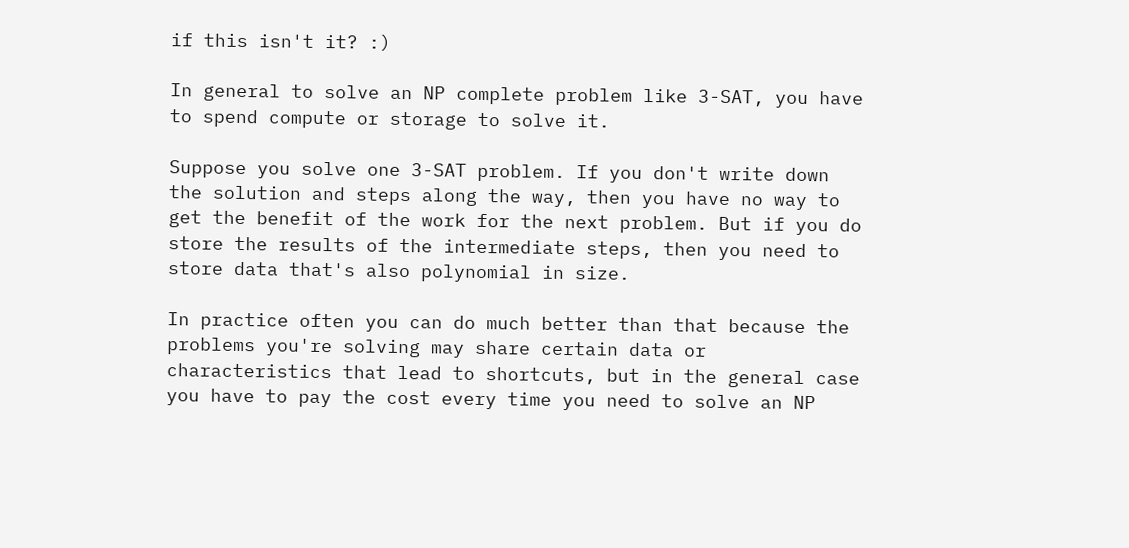if this isn't it? :)

In general to solve an NP complete problem like 3-SAT, you have to spend compute or storage to solve it.

Suppose you solve one 3-SAT problem. If you don't write down the solution and steps along the way, then you have no way to get the benefit of the work for the next problem. But if you do store the results of the intermediate steps, then you need to store data that's also polynomial in size.

In practice often you can do much better than that because the problems you're solving may share certain data or characteristics that lead to shortcuts, but in the general case you have to pay the cost every time you need to solve an NP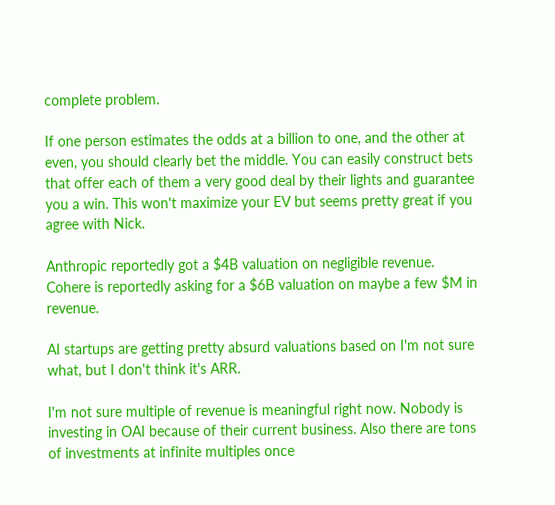complete problem.

If one person estimates the odds at a billion to one, and the other at even, you should clearly bet the middle. You can easily construct bets that offer each of them a very good deal by their lights and guarantee you a win. This won't maximize your EV but seems pretty great if you agree with Nick.

Anthropic reportedly got a $4B valuation on negligible revenue. Cohere is reportedly asking for a $6B valuation on maybe a few $M in revenue.

AI startups are getting pretty absurd valuations based on I'm not sure what, but I don't think it's ARR.

I'm not sure multiple of revenue is meaningful right now. Nobody is investing in OAI because of their current business. Also there are tons of investments at infinite multiples once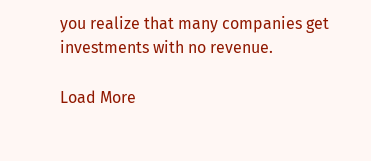you realize that many companies get investments with no revenue.

Load More